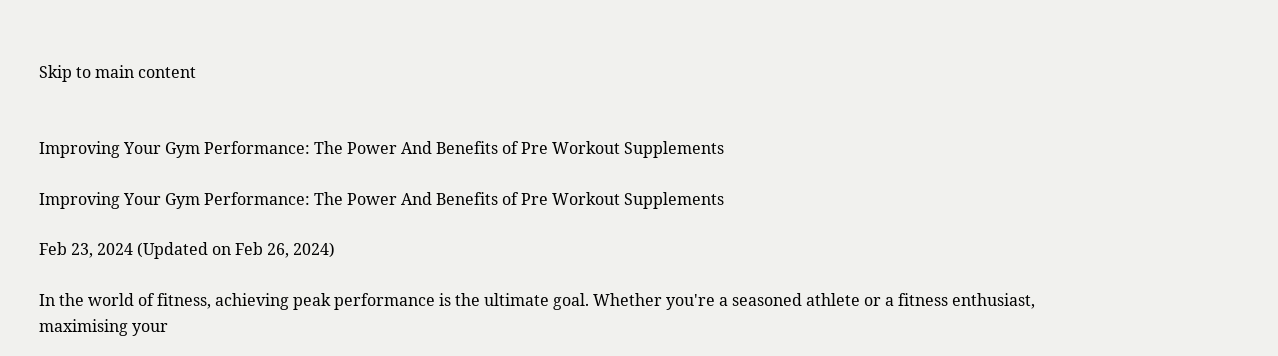Skip to main content


Improving Your Gym Performance: The Power And Benefits of Pre Workout Supplements

Improving Your Gym Performance: The Power And Benefits of Pre Workout Supplements

Feb 23, 2024 (Updated on Feb 26, 2024)

In the world of fitness, achieving peak performance is the ultimate goal. Whether you're a seasoned athlete or a fitness enthusiast, maximising your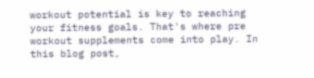workout potential is key to reaching your fitness goals. That's where pre workout supplements come into play. In this blog post,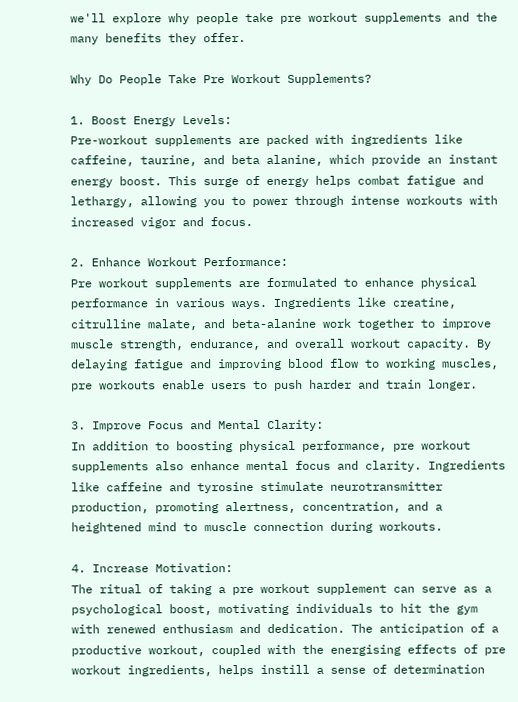we'll explore why people take pre workout supplements and the many benefits they offer.

Why Do People Take Pre Workout Supplements?

1. Boost Energy Levels:
Pre-workout supplements are packed with ingredients like caffeine, taurine, and beta alanine, which provide an instant energy boost. This surge of energy helps combat fatigue and lethargy, allowing you to power through intense workouts with increased vigor and focus.

2. Enhance Workout Performance:
Pre workout supplements are formulated to enhance physical performance in various ways. Ingredients like creatine, citrulline malate, and beta-alanine work together to improve muscle strength, endurance, and overall workout capacity. By delaying fatigue and improving blood flow to working muscles, pre workouts enable users to push harder and train longer.

3. Improve Focus and Mental Clarity:
In addition to boosting physical performance, pre workout supplements also enhance mental focus and clarity. Ingredients like caffeine and tyrosine stimulate neurotransmitter production, promoting alertness, concentration, and a heightened mind to muscle connection during workouts.

4. Increase Motivation:
The ritual of taking a pre workout supplement can serve as a psychological boost, motivating individuals to hit the gym with renewed enthusiasm and dedication. The anticipation of a productive workout, coupled with the energising effects of pre workout ingredients, helps instill a sense of determination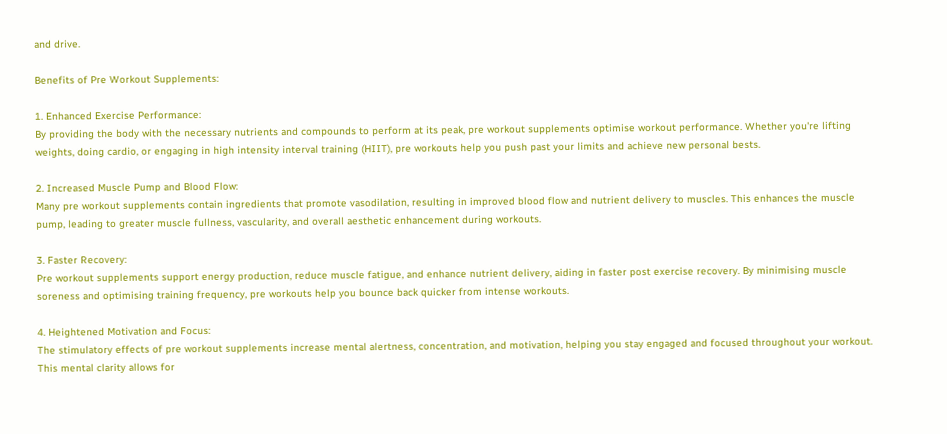and drive.

Benefits of Pre Workout Supplements:

1. Enhanced Exercise Performance:
By providing the body with the necessary nutrients and compounds to perform at its peak, pre workout supplements optimise workout performance. Whether you're lifting weights, doing cardio, or engaging in high intensity interval training (HIIT), pre workouts help you push past your limits and achieve new personal bests.

2. Increased Muscle Pump and Blood Flow:
Many pre workout supplements contain ingredients that promote vasodilation, resulting in improved blood flow and nutrient delivery to muscles. This enhances the muscle pump, leading to greater muscle fullness, vascularity, and overall aesthetic enhancement during workouts.

3. Faster Recovery:
Pre workout supplements support energy production, reduce muscle fatigue, and enhance nutrient delivery, aiding in faster post exercise recovery. By minimising muscle soreness and optimising training frequency, pre workouts help you bounce back quicker from intense workouts.

4. Heightened Motivation and Focus:
The stimulatory effects of pre workout supplements increase mental alertness, concentration, and motivation, helping you stay engaged and focused throughout your workout. This mental clarity allows for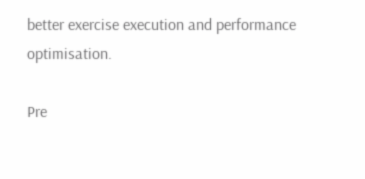better exercise execution and performance optimisation.

Pre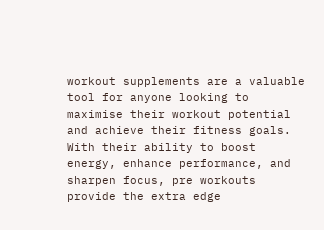workout supplements are a valuable tool for anyone looking to maximise their workout potential and achieve their fitness goals. With their ability to boost energy, enhance performance, and sharpen focus, pre workouts provide the extra edge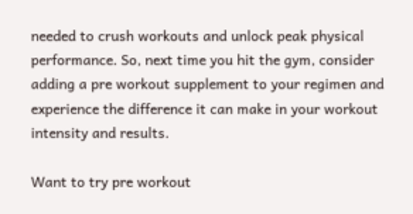needed to crush workouts and unlock peak physical performance. So, next time you hit the gym, consider adding a pre workout supplement to your regimen and experience the difference it can make in your workout intensity and results.

Want to try pre workout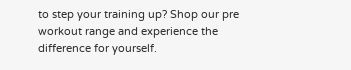to step your training up? Shop our pre workout range and experience the difference for yourself.